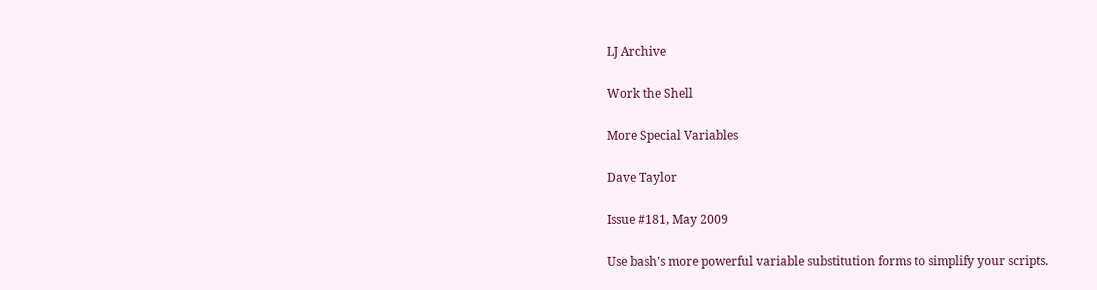LJ Archive

Work the Shell

More Special Variables

Dave Taylor

Issue #181, May 2009

Use bash's more powerful variable substitution forms to simplify your scripts.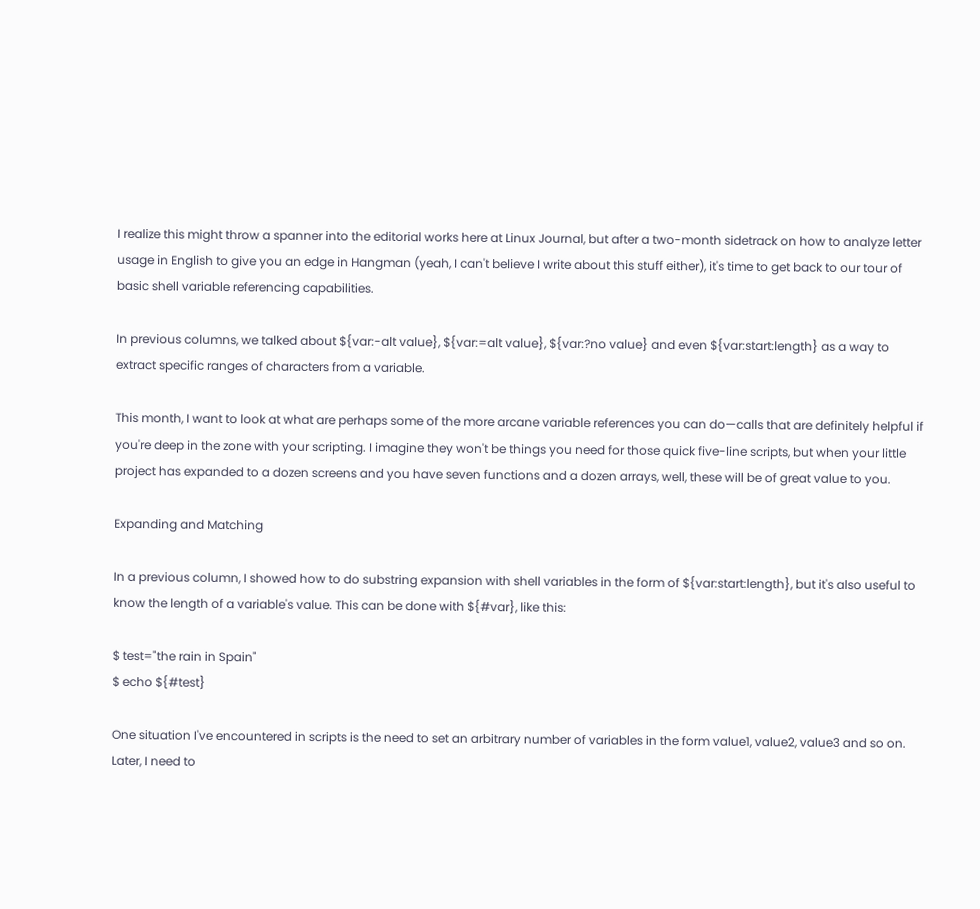I realize this might throw a spanner into the editorial works here at Linux Journal, but after a two-month sidetrack on how to analyze letter usage in English to give you an edge in Hangman (yeah, I can't believe I write about this stuff either), it's time to get back to our tour of basic shell variable referencing capabilities.

In previous columns, we talked about ${var:-alt value}, ${var:=alt value}, ${var:?no value} and even ${var:start:length} as a way to extract specific ranges of characters from a variable.

This month, I want to look at what are perhaps some of the more arcane variable references you can do—calls that are definitely helpful if you're deep in the zone with your scripting. I imagine they won't be things you need for those quick five-line scripts, but when your little project has expanded to a dozen screens and you have seven functions and a dozen arrays, well, these will be of great value to you.

Expanding and Matching

In a previous column, I showed how to do substring expansion with shell variables in the form of ${var:start:length}, but it's also useful to know the length of a variable's value. This can be done with ${#var}, like this:

$ test="the rain in Spain"
$ echo ${#test}

One situation I've encountered in scripts is the need to set an arbitrary number of variables in the form value1, value2, value3 and so on. Later, I need to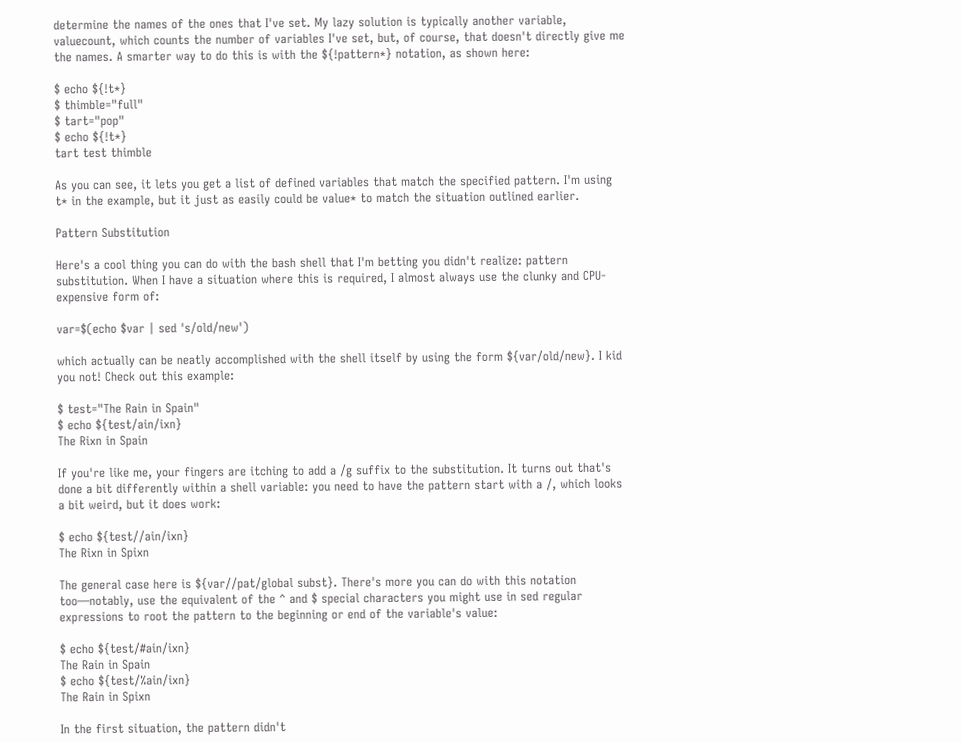determine the names of the ones that I've set. My lazy solution is typically another variable, valuecount, which counts the number of variables I've set, but, of course, that doesn't directly give me the names. A smarter way to do this is with the ${!pattern*} notation, as shown here:

$ echo ${!t*}
$ thimble="full"
$ tart="pop"
$ echo ${!t*}
tart test thimble

As you can see, it lets you get a list of defined variables that match the specified pattern. I'm using t* in the example, but it just as easily could be value* to match the situation outlined earlier.

Pattern Substitution

Here's a cool thing you can do with the bash shell that I'm betting you didn't realize: pattern substitution. When I have a situation where this is required, I almost always use the clunky and CPU-expensive form of:

var=$(echo $var | sed 's/old/new')

which actually can be neatly accomplished with the shell itself by using the form ${var/old/new}. I kid you not! Check out this example:

$ test="The Rain in Spain"
$ echo ${test/ain/ixn}
The Rixn in Spain

If you're like me, your fingers are itching to add a /g suffix to the substitution. It turns out that's done a bit differently within a shell variable: you need to have the pattern start with a /, which looks a bit weird, but it does work:

$ echo ${test//ain/ixn}
The Rixn in Spixn

The general case here is ${var//pat/global subst}. There's more you can do with this notation too—notably, use the equivalent of the ^ and $ special characters you might use in sed regular expressions to root the pattern to the beginning or end of the variable's value:

$ echo ${test/#ain/ixn}
The Rain in Spain
$ echo ${test/%ain/ixn}
The Rain in Spixn

In the first situation, the pattern didn't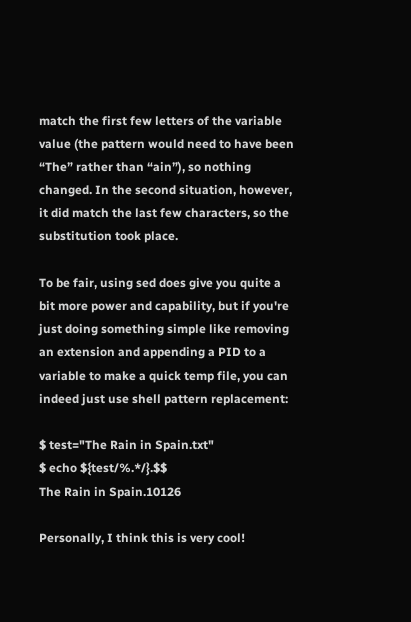match the first few letters of the variable value (the pattern would need to have been “The” rather than “ain”), so nothing changed. In the second situation, however, it did match the last few characters, so the substitution took place.

To be fair, using sed does give you quite a bit more power and capability, but if you're just doing something simple like removing an extension and appending a PID to a variable to make a quick temp file, you can indeed just use shell pattern replacement:

$ test="The Rain in Spain.txt"
$ echo ${test/%.*/}.$$
The Rain in Spain.10126

Personally, I think this is very cool!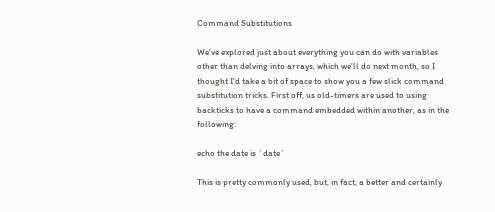Command Substitutions

We've explored just about everything you can do with variables other than delving into arrays, which we'll do next month, so I thought I'd take a bit of space to show you a few slick command substitution tricks. First off, us old-timers are used to using backticks to have a command embedded within another, as in the following:

echo the date is `date`

This is pretty commonly used, but, in fact, a better and certainly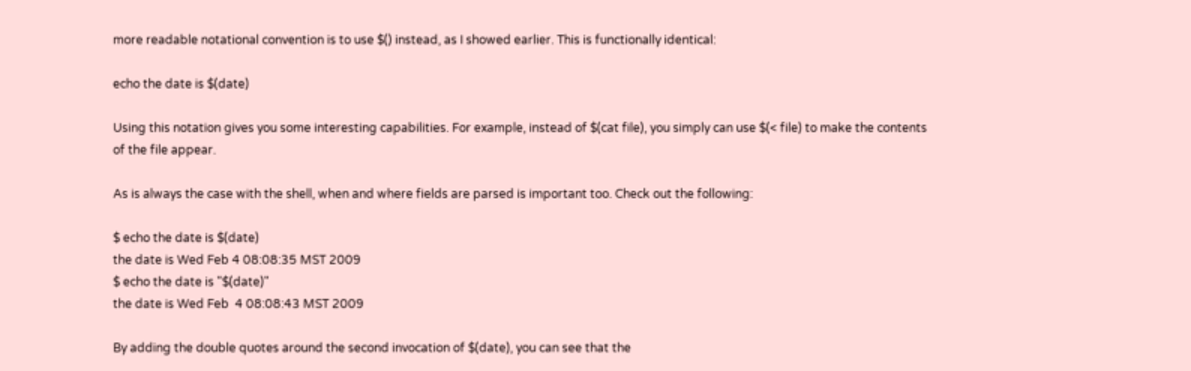more readable notational convention is to use $() instead, as I showed earlier. This is functionally identical:

echo the date is $(date)

Using this notation gives you some interesting capabilities. For example, instead of $(cat file), you simply can use $(< file) to make the contents of the file appear.

As is always the case with the shell, when and where fields are parsed is important too. Check out the following:

$ echo the date is $(date)
the date is Wed Feb 4 08:08:35 MST 2009
$ echo the date is "$(date)"
the date is Wed Feb  4 08:08:43 MST 2009

By adding the double quotes around the second invocation of $(date), you can see that the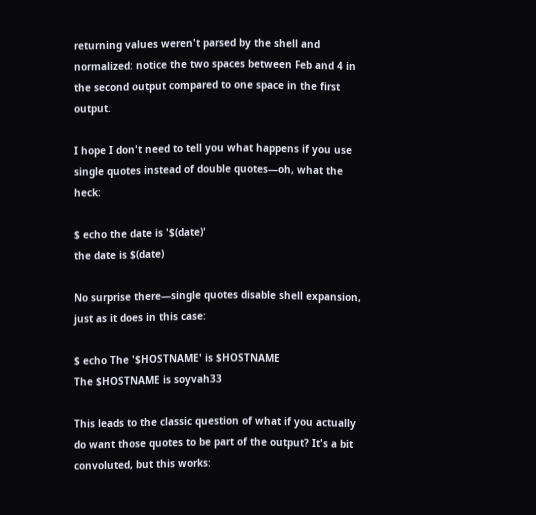returning values weren't parsed by the shell and normalized: notice the two spaces between Feb and 4 in the second output compared to one space in the first output.

I hope I don't need to tell you what happens if you use single quotes instead of double quotes—oh, what the heck:

$ echo the date is '$(date)'
the date is $(date)

No surprise there—single quotes disable shell expansion, just as it does in this case:

$ echo The '$HOSTNAME' is $HOSTNAME
The $HOSTNAME is soyvah33

This leads to the classic question of what if you actually do want those quotes to be part of the output? It's a bit convoluted, but this works: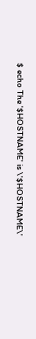$ echo The '$HOSTNAME' is \'$HOSTNAME\'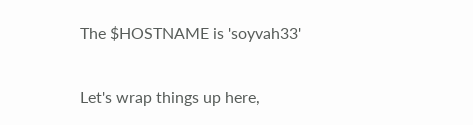The $HOSTNAME is 'soyvah33'

Let's wrap things up here,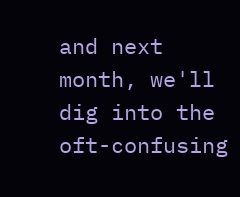and next month, we'll dig into the oft-confusing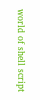world of shell script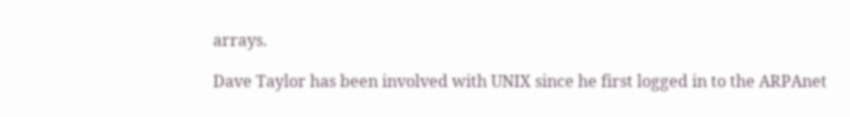arrays.

Dave Taylor has been involved with UNIX since he first logged in to the ARPAnet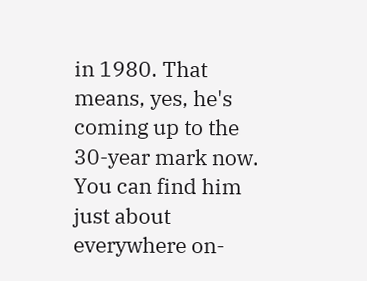in 1980. That means, yes, he's coming up to the 30-year mark now. You can find him just about everywhere on-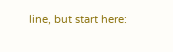line, but start here: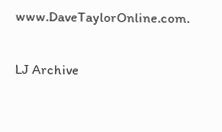www.DaveTaylorOnline.com.

LJ Archive